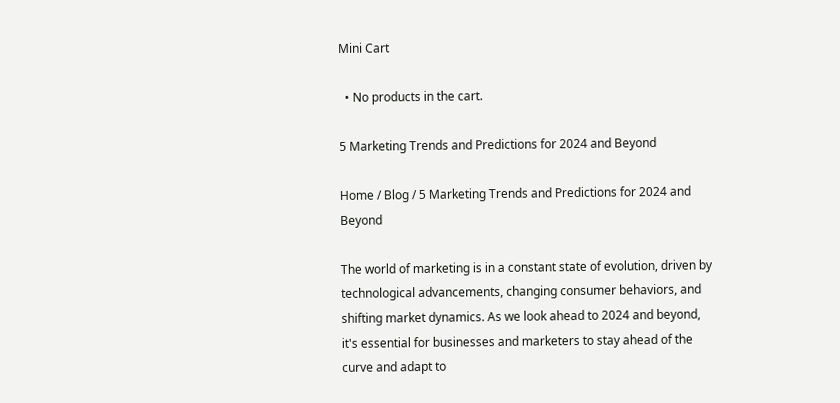Mini Cart

  • No products in the cart.

5 Marketing Trends and Predictions for 2024 and Beyond

Home / Blog / 5 Marketing Trends and Predictions for 2024 and Beyond

The world of marketing is in a constant state of evolution, driven by technological advancements, changing consumer behaviors, and shifting market dynamics. As we look ahead to 2024 and beyond, it's essential for businesses and marketers to stay ahead of the curve and adapt to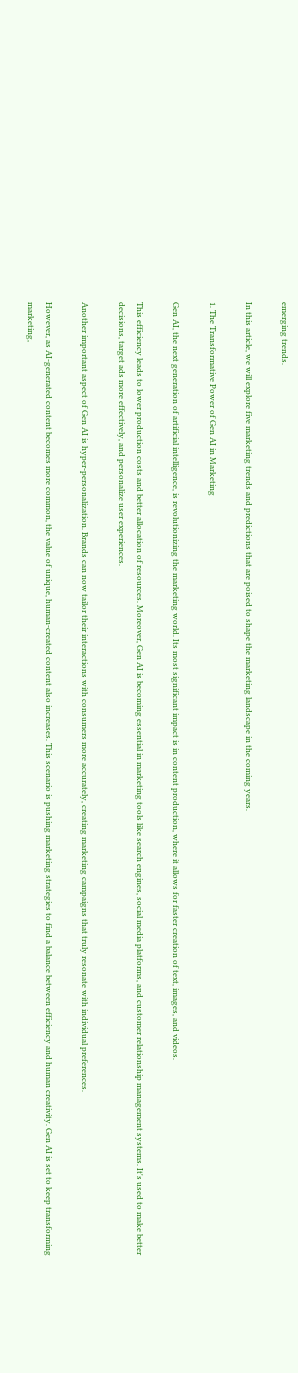emerging trends.

In this article, we will explore five marketing trends and predictions that are poised to shape the marketing landscape in the coming years.

1. The Transformative Power of Gen AI in Marketing

Gen AI, the next generation of artificial intelligence, is revolutionizing the marketing world. Its most significant impact is in content production, where it allows for faster creation of text, images, and videos.

This efficiency leads to lower production costs and better allocation of resources. Moreover, Gen AI is becoming essential in marketing tools like search engines, social media platforms, and customer relationship management systems. It's used to make better decisions, target ads more effectively, and personalize user experiences.

Another important aspect of Gen AI is hyper-personalization. Brands can now tailor their interactions with consumers more accurately, creating marketing campaigns that truly resonate with individual preferences.

However, as AI-generated content becomes more common, the value of unique, human-created content also increases. This scenario is pushing marketing strategies to find a balance between efficiency and human creativity. Gen AI is set to keep transforming marketing,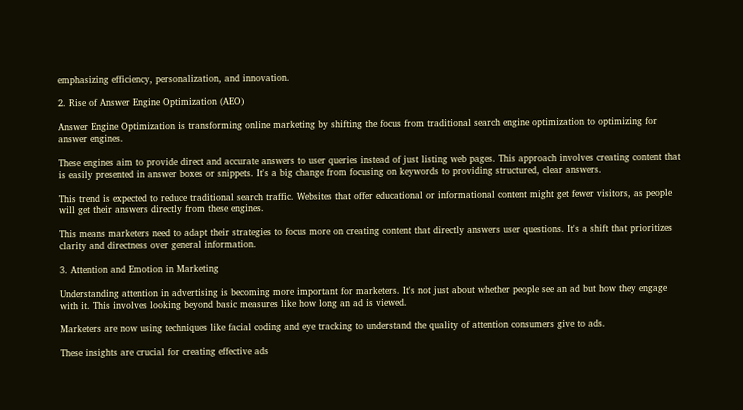emphasizing efficiency, personalization, and innovation.

2. Rise of Answer Engine Optimization (AEO)

Answer Engine Optimization is transforming online marketing by shifting the focus from traditional search engine optimization to optimizing for answer engines.

These engines aim to provide direct and accurate answers to user queries instead of just listing web pages. This approach involves creating content that is easily presented in answer boxes or snippets. It's a big change from focusing on keywords to providing structured, clear answers.

This trend is expected to reduce traditional search traffic. Websites that offer educational or informational content might get fewer visitors, as people will get their answers directly from these engines.

This means marketers need to adapt their strategies to focus more on creating content that directly answers user questions. It's a shift that prioritizes clarity and directness over general information.

3. Attention and Emotion in Marketing

Understanding attention in advertising is becoming more important for marketers. It's not just about whether people see an ad but how they engage with it. This involves looking beyond basic measures like how long an ad is viewed.

Marketers are now using techniques like facial coding and eye tracking to understand the quality of attention consumers give to ads.

These insights are crucial for creating effective ads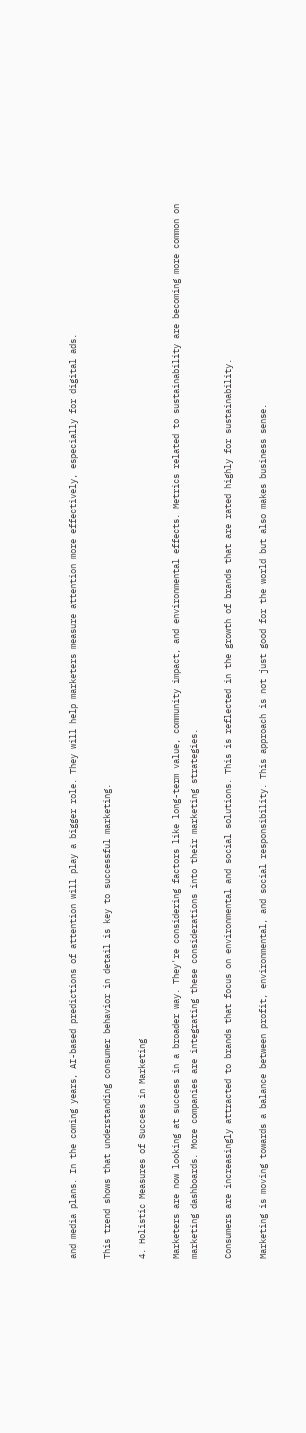and media plans. In the coming years, AI-based predictions of attention will play a bigger role. They will help marketers measure attention more effectively, especially for digital ads.

This trend shows that understanding consumer behavior in detail is key to successful marketing.

4. Holistic Measures of Success in Marketing

Marketers are now looking at success in a broader way. They're considering factors like long-term value, community impact, and environmental effects. Metrics related to sustainability are becoming more common on marketing dashboards. More companies are integrating these considerations into their marketing strategies.

Consumers are increasingly attracted to brands that focus on environmental and social solutions. This is reflected in the growth of brands that are rated highly for sustainability.

Marketing is moving towards a balance between profit, environmental, and social responsibility. This approach is not just good for the world but also makes business sense.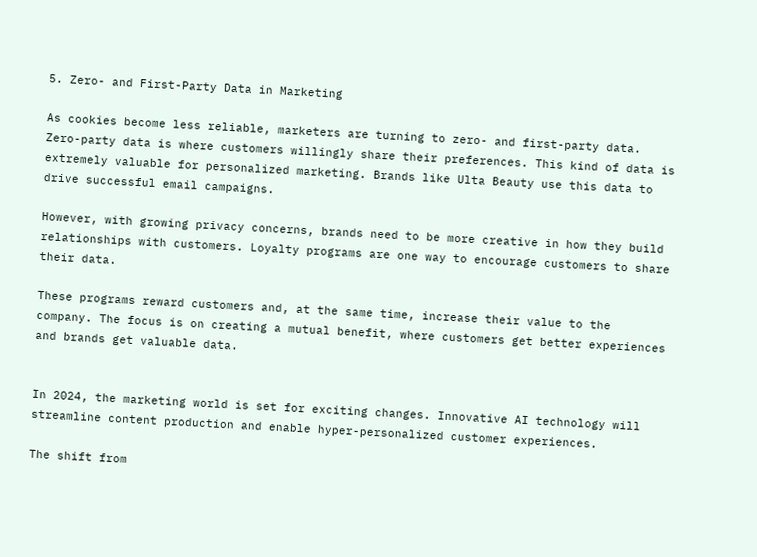5. Zero- and First-Party Data in Marketing

As cookies become less reliable, marketers are turning to zero- and first-party data. Zero-party data is where customers willingly share their preferences. This kind of data is extremely valuable for personalized marketing. Brands like Ulta Beauty use this data to drive successful email campaigns.

However, with growing privacy concerns, brands need to be more creative in how they build relationships with customers. Loyalty programs are one way to encourage customers to share their data.

These programs reward customers and, at the same time, increase their value to the company. The focus is on creating a mutual benefit, where customers get better experiences and brands get valuable data.


In 2024, the marketing world is set for exciting changes. Innovative AI technology will streamline content production and enable hyper-personalized customer experiences.

The shift from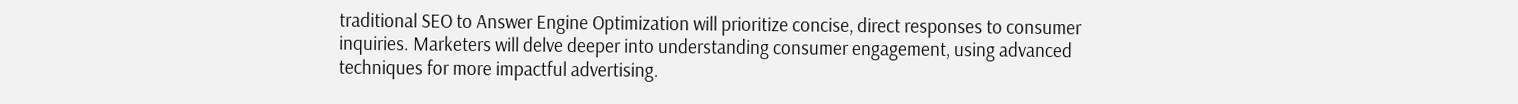traditional SEO to Answer Engine Optimization will prioritize concise, direct responses to consumer inquiries. Marketers will delve deeper into understanding consumer engagement, using advanced techniques for more impactful advertising.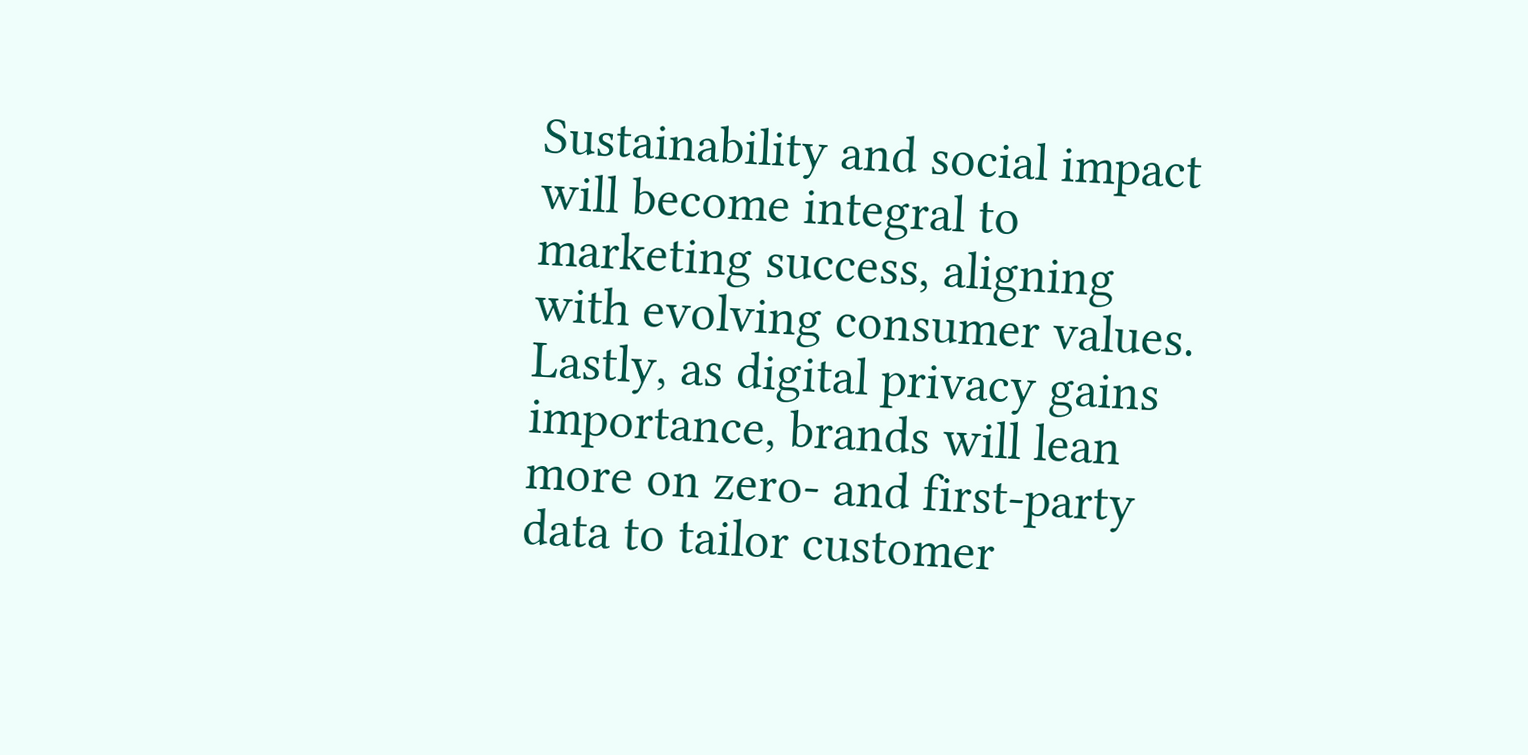Sustainability and social impact will become integral to marketing success, aligning with evolving consumer values. Lastly, as digital privacy gains importance, brands will lean more on zero- and first-party data to tailor customer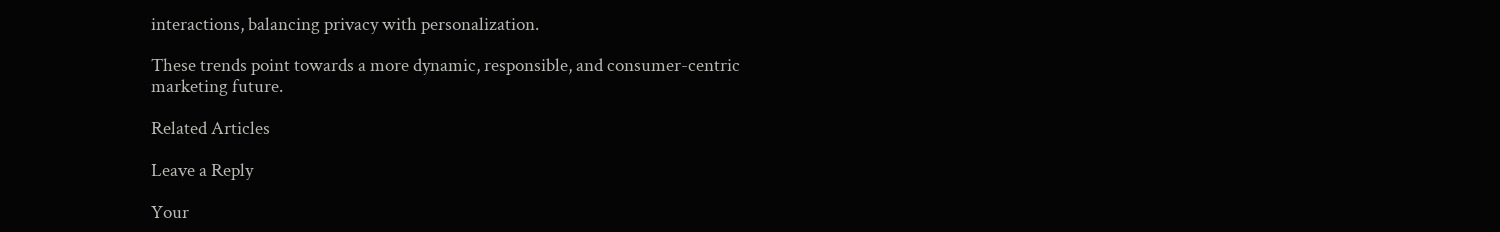interactions, balancing privacy with personalization.

These trends point towards a more dynamic, responsible, and consumer-centric marketing future.

Related Articles

Leave a Reply

Your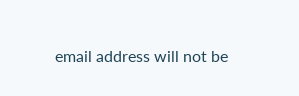email address will not be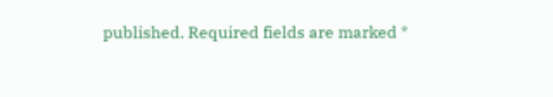published. Required fields are marked *